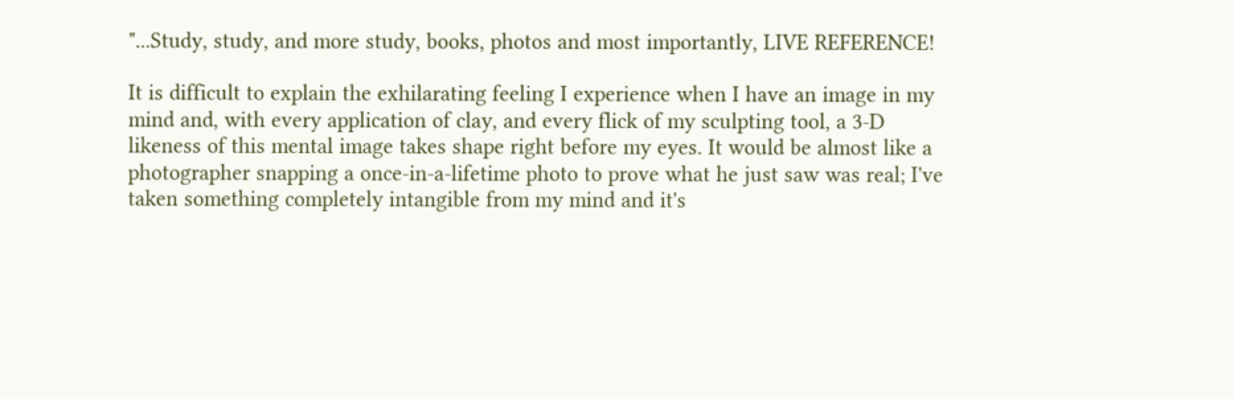"...Study, study, and more study, books, photos and most importantly, LIVE REFERENCE!

It is difficult to explain the exhilarating feeling I experience when I have an image in my mind and, with every application of clay, and every flick of my sculpting tool, a 3-D likeness of this mental image takes shape right before my eyes. It would be almost like a photographer snapping a once-in-a-lifetime photo to prove what he just saw was real; I've taken something completely intangible from my mind and it's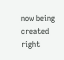now being created right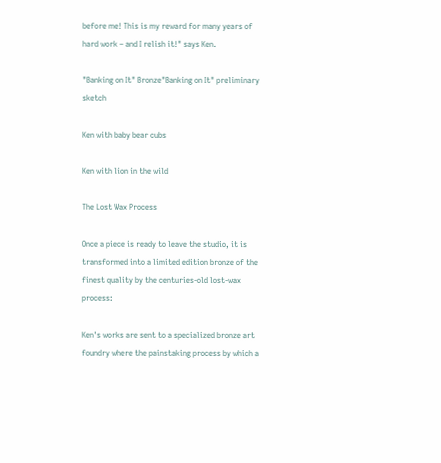before me! This is my reward for many years of hard work – and I relish it!" says Ken.

"Banking on It" Bronze"Banking on It" preliminary sketch

Ken with baby bear cubs

Ken with lion in the wild

The Lost Wax Process

Once a piece is ready to leave the studio, it is transformed into a limited edition bronze of the finest quality by the centuries-old lost-wax process:

Ken's works are sent to a specialized bronze art foundry where the painstaking process by which a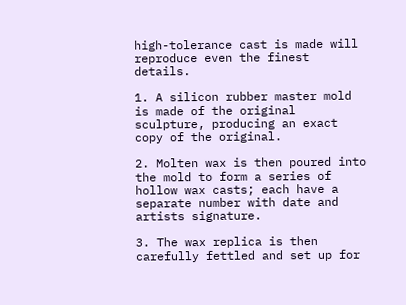high-tolerance cast is made will reproduce even the finest details.

1. A silicon rubber master mold is made of the original sculpture, producing an exact copy of the original.

2. Molten wax is then poured into the mold to form a series of hollow wax casts; each have a separate number with date and artists signature.

3. The wax replica is then carefully fettled and set up for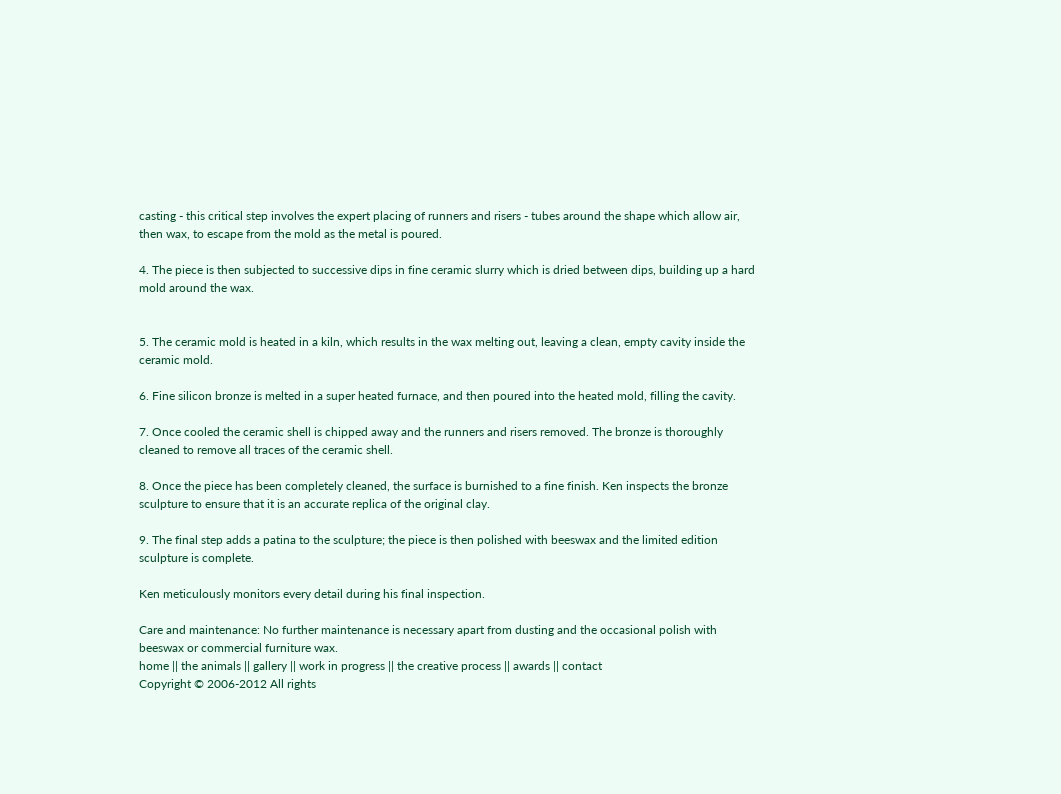casting - this critical step involves the expert placing of runners and risers - tubes around the shape which allow air, then wax, to escape from the mold as the metal is poured.

4. The piece is then subjected to successive dips in fine ceramic slurry which is dried between dips, building up a hard mold around the wax.


5. The ceramic mold is heated in a kiln, which results in the wax melting out, leaving a clean, empty cavity inside the ceramic mold.

6. Fine silicon bronze is melted in a super heated furnace, and then poured into the heated mold, filling the cavity.

7. Once cooled the ceramic shell is chipped away and the runners and risers removed. The bronze is thoroughly cleaned to remove all traces of the ceramic shell.

8. Once the piece has been completely cleaned, the surface is burnished to a fine finish. Ken inspects the bronze sculpture to ensure that it is an accurate replica of the original clay.

9. The final step adds a patina to the sculpture; the piece is then polished with beeswax and the limited edition sculpture is complete.

Ken meticulously monitors every detail during his final inspection.

Care and maintenance: No further maintenance is necessary apart from dusting and the occasional polish with beeswax or commercial furniture wax.
home || the animals || gallery || work in progress || the creative process || awards || contact
Copyright © 2006-2012 All rights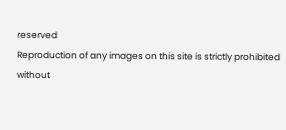reserved
Reproduction of any images on this site is strictly prohibited
without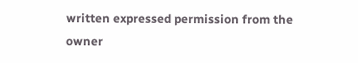written expressed permission from the owner